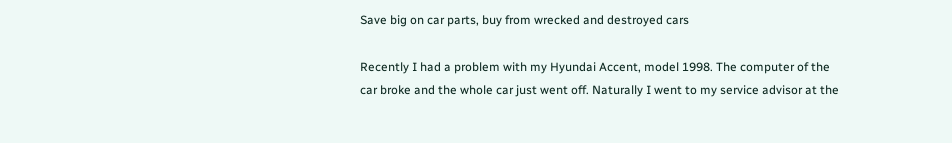Save big on car parts, buy from wrecked and destroyed cars

Recently I had a problem with my Hyundai Accent, model 1998. The computer of the car broke and the whole car just went off. Naturally I went to my service advisor at the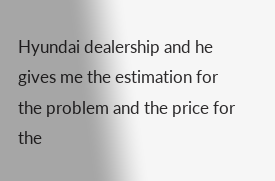Hyundai dealership and he gives me the estimation for the problem and the price for the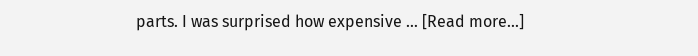parts. I was surprised how expensive … [Read more...]